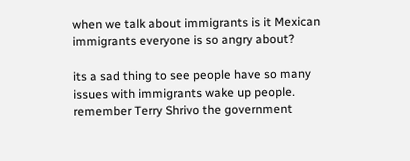when we talk about immigrants is it Mexican immigrants everyone is so angry about?

its a sad thing to see people have so many issues with immigrants wake up people. remember Terry Shrivo the government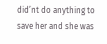did’nt do anything to save her and she was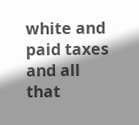white and paid taxes and all that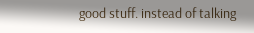good stuff. instead of talking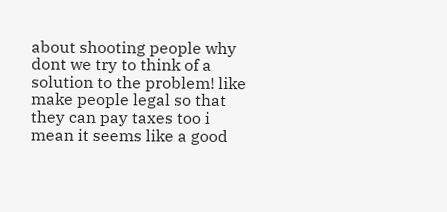about shooting people why dont we try to think of a solution to the problem! like make people legal so that they can pay taxes too i mean it seems like a good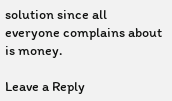solution since all everyone complains about is money.

Leave a Reply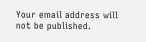Your email address will not be published.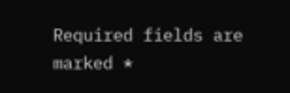Required fields are marked *